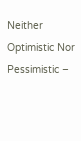Neither Optimistic Nor Pessimistic –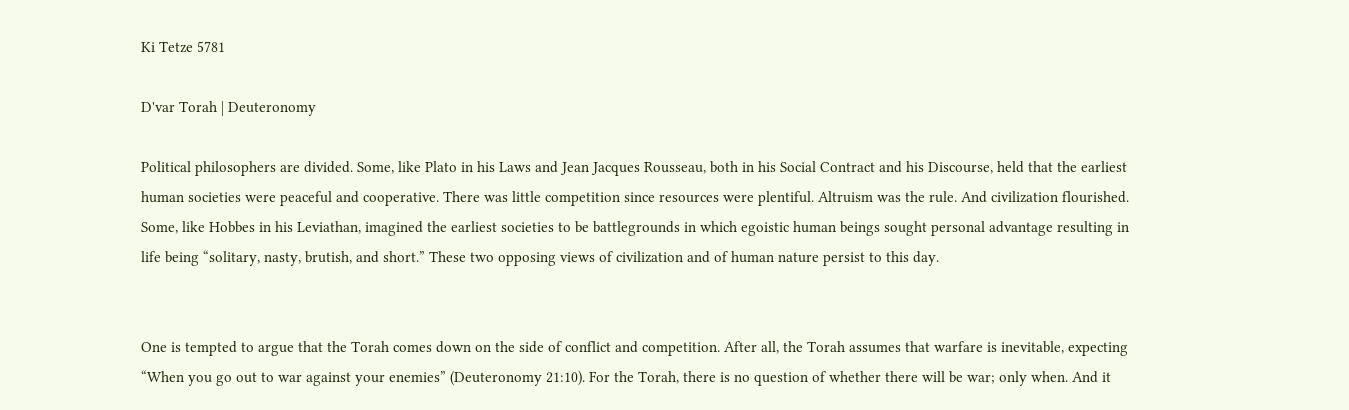Ki Tetze 5781

D'var Torah | Deuteronomy

Political philosophers are divided. Some, like Plato in his Laws and Jean Jacques Rousseau, both in his Social Contract and his Discourse, held that the earliest human societies were peaceful and cooperative. There was little competition since resources were plentiful. Altruism was the rule. And civilization flourished. Some, like Hobbes in his Leviathan, imagined the earliest societies to be battlegrounds in which egoistic human beings sought personal advantage resulting in life being “solitary, nasty, brutish, and short.” These two opposing views of civilization and of human nature persist to this day.


One is tempted to argue that the Torah comes down on the side of conflict and competition. After all, the Torah assumes that warfare is inevitable, expecting “When you go out to war against your enemies” (Deuteronomy 21:10). For the Torah, there is no question of whether there will be war; only when. And it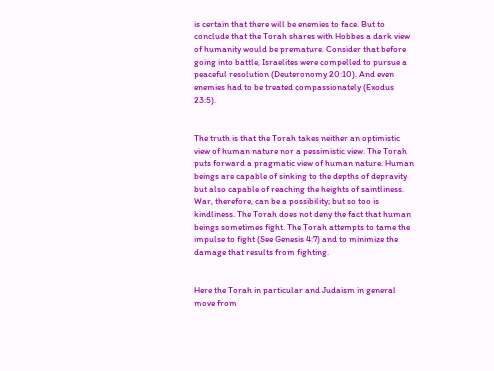is certain that there will be enemies to face. But to conclude that the Torah shares with Hobbes a dark view of humanity would be premature. Consider that before going into battle, Israelites were compelled to pursue a peaceful resolution (Deuteronomy 20:10). And even enemies had to be treated compassionately (Exodus 23:5).


The truth is that the Torah takes neither an optimistic view of human nature nor a pessimistic view. The Torah puts forward a pragmatic view of human nature. Human beings are capable of sinking to the depths of depravity but also capable of reaching the heights of saintliness. War, therefore, can be a possibility; but so too is kindliness. The Torah does not deny the fact that human beings sometimes fight. The Torah attempts to tame the impulse to fight (See Genesis 4:7) and to minimize the damage that results from fighting.


Here the Torah in particular and Judaism in general move from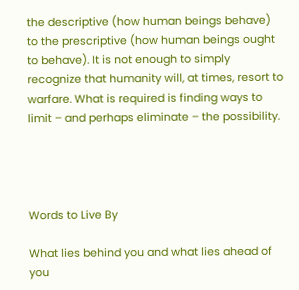the descriptive (how human beings behave) to the prescriptive (how human beings ought to behave). It is not enough to simply recognize that humanity will, at times, resort to warfare. What is required is finding ways to limit – and perhaps eliminate – the possibility.




Words to Live By

What lies behind you and what lies ahead of you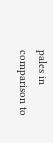pales in comparison to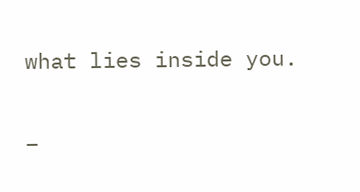what lies inside you.

–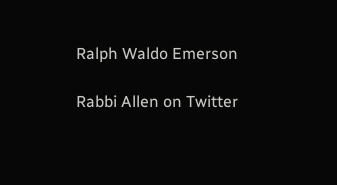Ralph Waldo Emerson

Rabbi Allen on Twitter